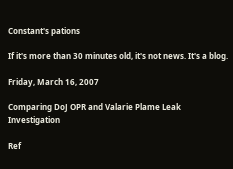Constant's pations

If it's more than 30 minutes old, it's not news. It's a blog.

Friday, March 16, 2007

Comparing DoJ OPR and Valarie Plame Leak Investigation

Ref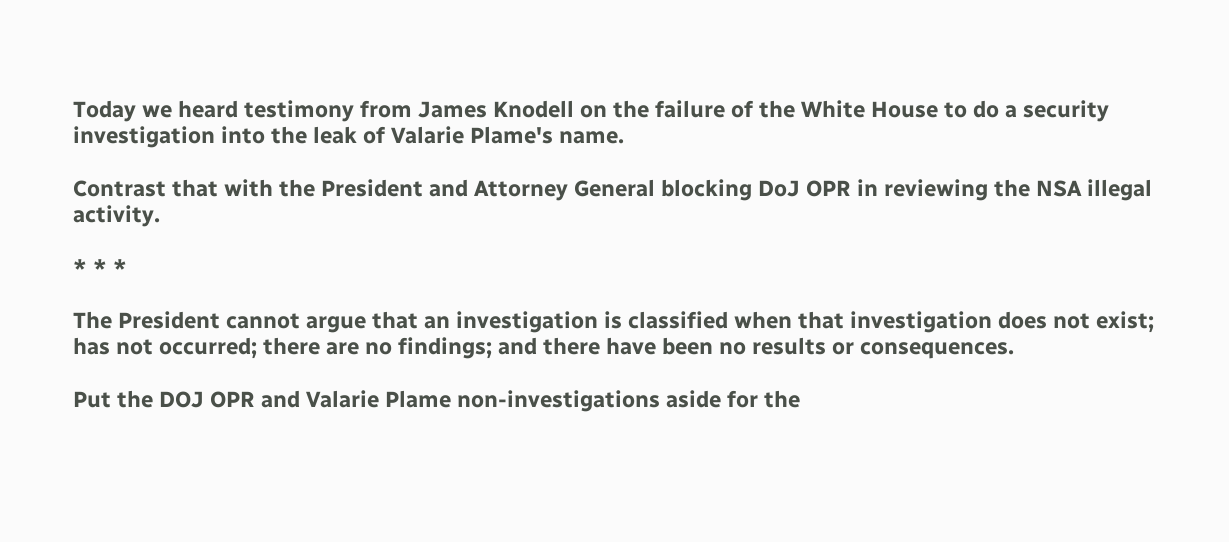Today we heard testimony from James Knodell on the failure of the White House to do a security investigation into the leak of Valarie Plame's name.

Contrast that with the President and Attorney General blocking DoJ OPR in reviewing the NSA illegal activity.

* * *

The President cannot argue that an investigation is classified when that investigation does not exist; has not occurred; there are no findings; and there have been no results or consequences.

Put the DOJ OPR and Valarie Plame non-investigations aside for the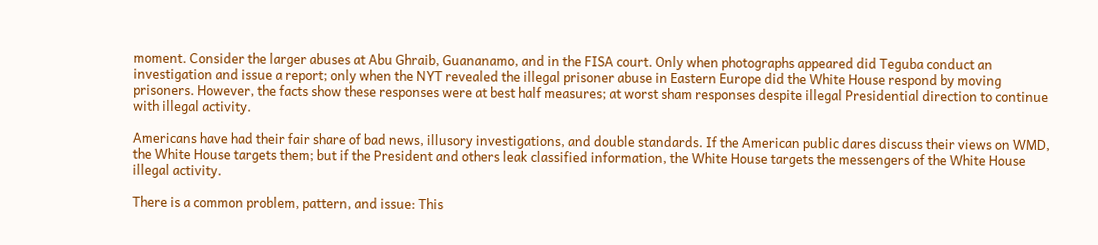moment. Consider the larger abuses at Abu Ghraib, Guananamo, and in the FISA court. Only when photographs appeared did Teguba conduct an investigation and issue a report; only when the NYT revealed the illegal prisoner abuse in Eastern Europe did the White House respond by moving prisoners. However, the facts show these responses were at best half measures; at worst sham responses despite illegal Presidential direction to continue with illegal activity.

Americans have had their fair share of bad news, illusory investigations, and double standards. If the American public dares discuss their views on WMD, the White House targets them; but if the President and others leak classified information, the White House targets the messengers of the White House illegal activity.

There is a common problem, pattern, and issue: This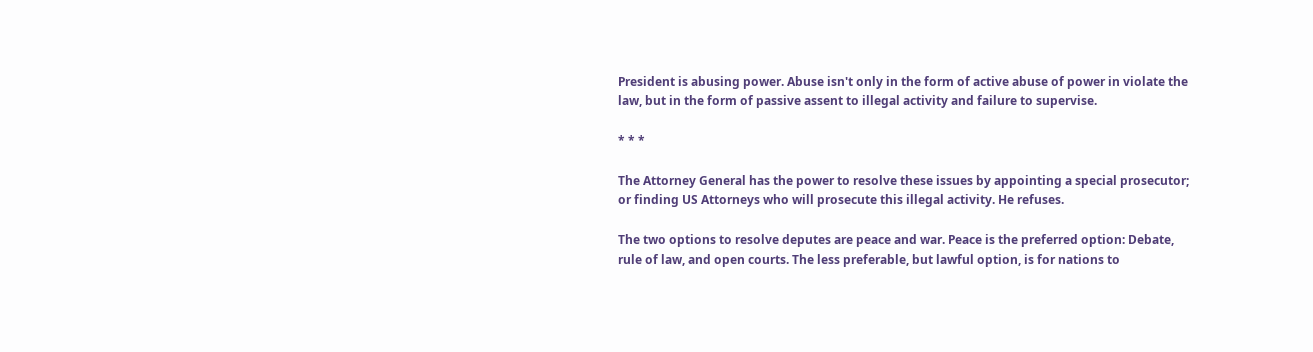President is abusing power. Abuse isn't only in the form of active abuse of power in violate the law, but in the form of passive assent to illegal activity and failure to supervise.

* * *

The Attorney General has the power to resolve these issues by appointing a special prosecutor; or finding US Attorneys who will prosecute this illegal activity. He refuses.

The two options to resolve deputes are peace and war. Peace is the preferred option: Debate, rule of law, and open courts. The less preferable, but lawful option, is for nations to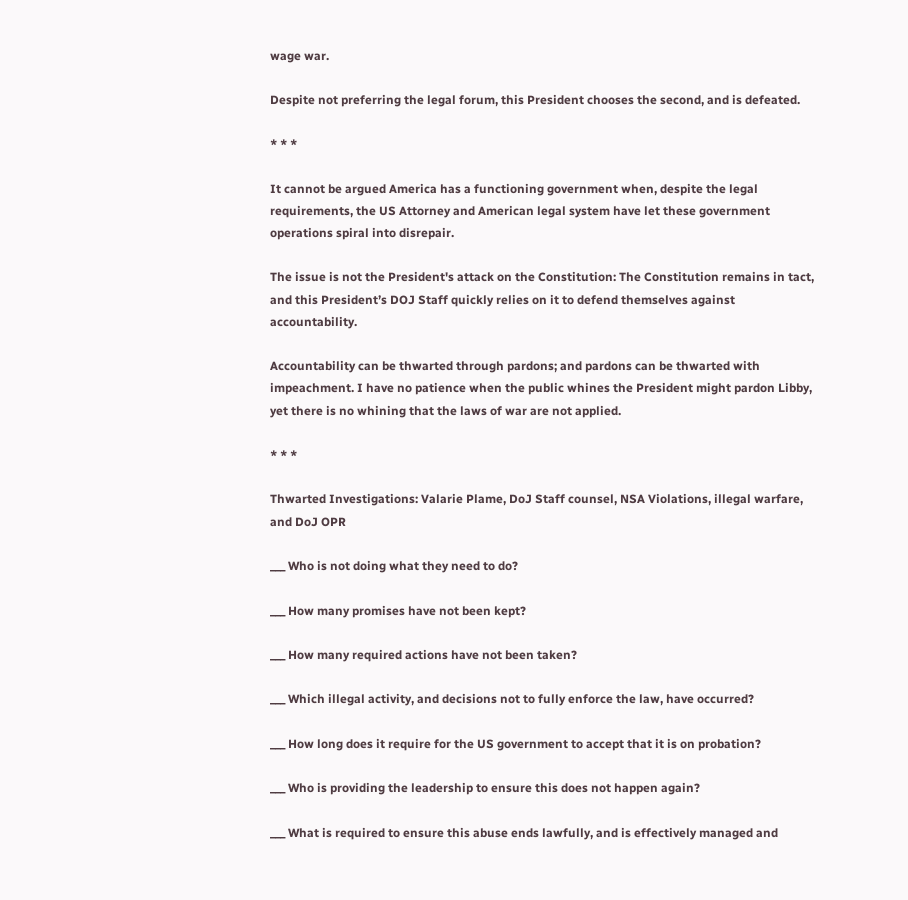wage war.

Despite not preferring the legal forum, this President chooses the second, and is defeated.

* * *

It cannot be argued America has a functioning government when, despite the legal requirements, the US Attorney and American legal system have let these government operations spiral into disrepair.

The issue is not the President's attack on the Constitution: The Constitution remains in tact, and this President’s DOJ Staff quickly relies on it to defend themselves against accountability.

Accountability can be thwarted through pardons; and pardons can be thwarted with impeachment. I have no patience when the public whines the President might pardon Libby, yet there is no whining that the laws of war are not applied.

* * *

Thwarted Investigations: Valarie Plame, DoJ Staff counsel, NSA Violations, illegal warfare, and DoJ OPR

___ Who is not doing what they need to do?

___ How many promises have not been kept?

___ How many required actions have not been taken?

___ Which illegal activity, and decisions not to fully enforce the law, have occurred?

___ How long does it require for the US government to accept that it is on probation?

___ Who is providing the leadership to ensure this does not happen again?

___ What is required to ensure this abuse ends lawfully, and is effectively managed and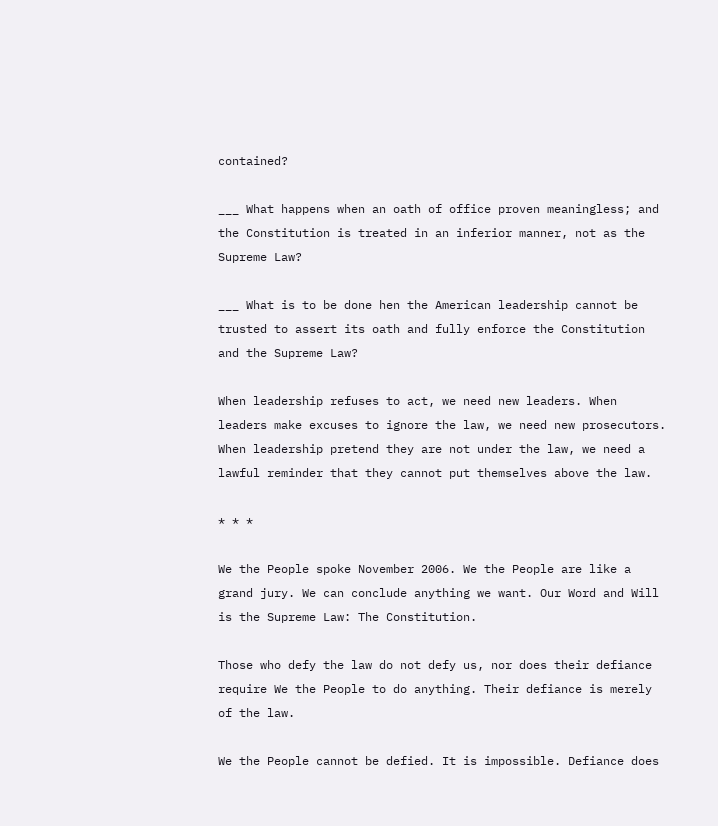contained?

___ What happens when an oath of office proven meaningless; and the Constitution is treated in an inferior manner, not as the Supreme Law?

___ What is to be done hen the American leadership cannot be trusted to assert its oath and fully enforce the Constitution and the Supreme Law?

When leadership refuses to act, we need new leaders. When leaders make excuses to ignore the law, we need new prosecutors. When leadership pretend they are not under the law, we need a lawful reminder that they cannot put themselves above the law.

* * *

We the People spoke November 2006. We the People are like a grand jury. We can conclude anything we want. Our Word and Will is the Supreme Law: The Constitution.

Those who defy the law do not defy us, nor does their defiance require We the People to do anything. Their defiance is merely of the law.

We the People cannot be defied. It is impossible. Defiance does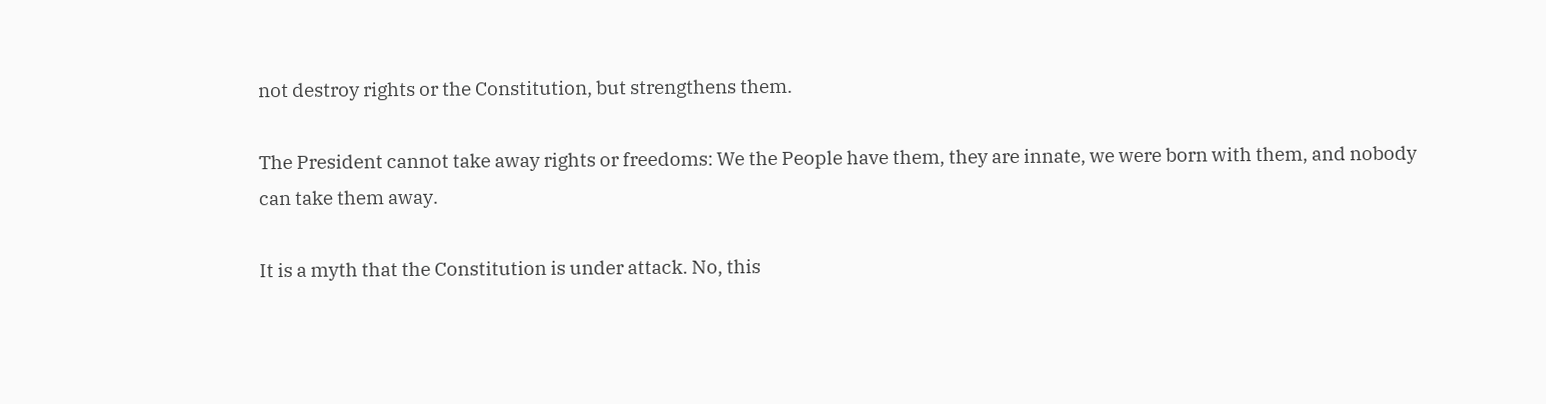not destroy rights or the Constitution, but strengthens them.

The President cannot take away rights or freedoms: We the People have them, they are innate, we were born with them, and nobody can take them away.

It is a myth that the Constitution is under attack. No, this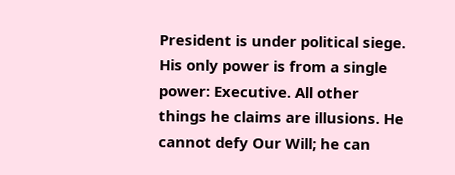President is under political siege. His only power is from a single power: Executive. All other things he claims are illusions. He cannot defy Our Will; he can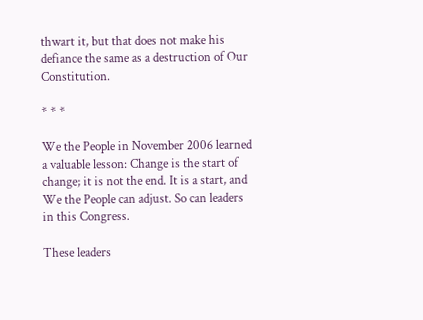thwart it, but that does not make his defiance the same as a destruction of Our Constitution.

* * *

We the People in November 2006 learned a valuable lesson: Change is the start of change; it is not the end. It is a start, and We the People can adjust. So can leaders in this Congress.

These leaders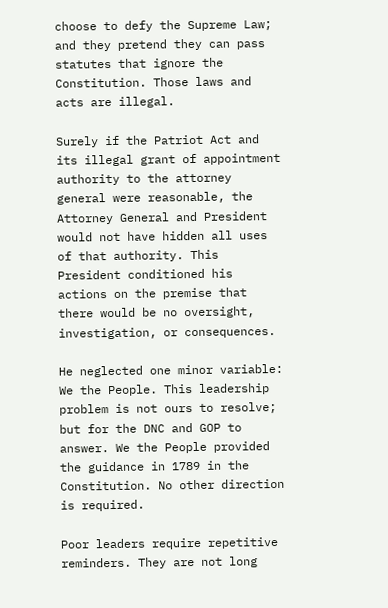choose to defy the Supreme Law; and they pretend they can pass statutes that ignore the Constitution. Those laws and acts are illegal.

Surely if the Patriot Act and its illegal grant of appointment authority to the attorney general were reasonable, the Attorney General and President would not have hidden all uses of that authority. This President conditioned his actions on the premise that there would be no oversight, investigation, or consequences.

He neglected one minor variable: We the People. This leadership problem is not ours to resolve; but for the DNC and GOP to answer. We the People provided the guidance in 1789 in the Constitution. No other direction is required.

Poor leaders require repetitive reminders. They are not long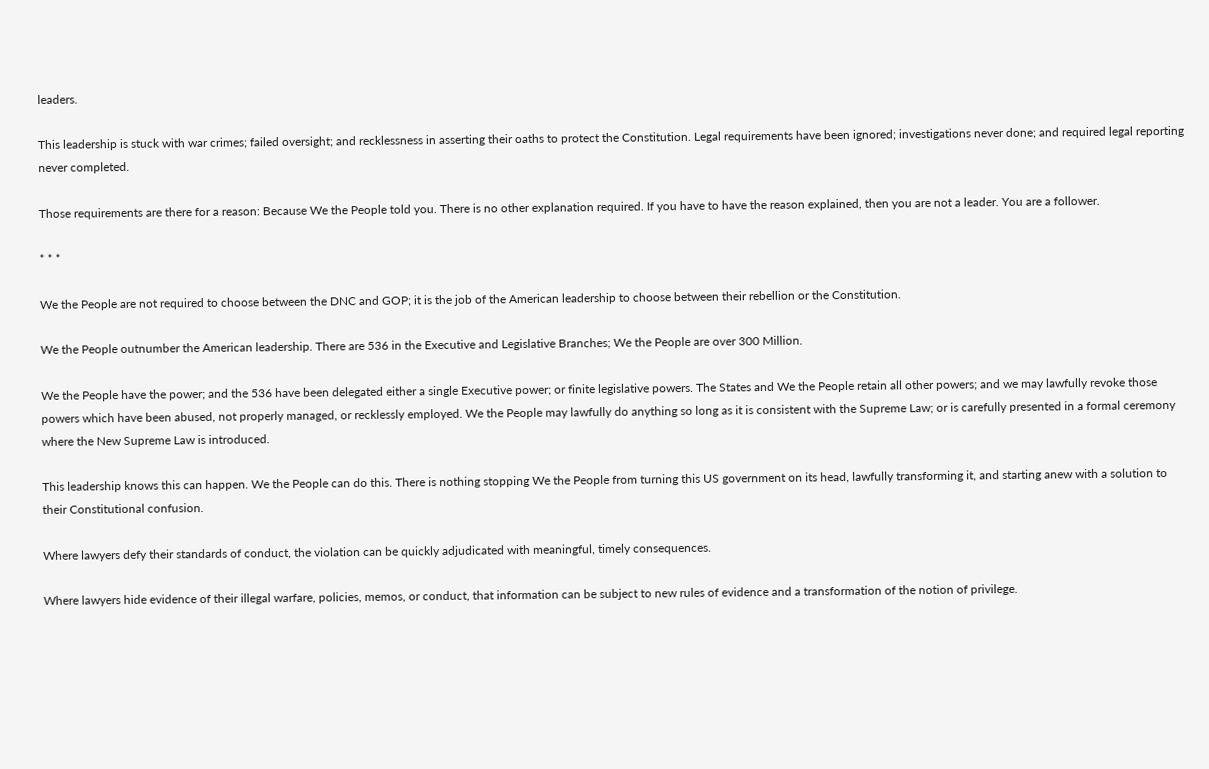leaders.

This leadership is stuck with war crimes; failed oversight; and recklessness in asserting their oaths to protect the Constitution. Legal requirements have been ignored; investigations never done; and required legal reporting never completed.

Those requirements are there for a reason: Because We the People told you. There is no other explanation required. If you have to have the reason explained, then you are not a leader. You are a follower.

* * *

We the People are not required to choose between the DNC and GOP; it is the job of the American leadership to choose between their rebellion or the Constitution.

We the People outnumber the American leadership. There are 536 in the Executive and Legislative Branches; We the People are over 300 Million.

We the People have the power; and the 536 have been delegated either a single Executive power; or finite legislative powers. The States and We the People retain all other powers; and we may lawfully revoke those powers which have been abused, not properly managed, or recklessly employed. We the People may lawfully do anything so long as it is consistent with the Supreme Law; or is carefully presented in a formal ceremony where the New Supreme Law is introduced.

This leadership knows this can happen. We the People can do this. There is nothing stopping We the People from turning this US government on its head, lawfully transforming it, and starting anew with a solution to their Constitutional confusion.

Where lawyers defy their standards of conduct, the violation can be quickly adjudicated with meaningful, timely consequences.

Where lawyers hide evidence of their illegal warfare, policies, memos, or conduct, that information can be subject to new rules of evidence and a transformation of the notion of privilege.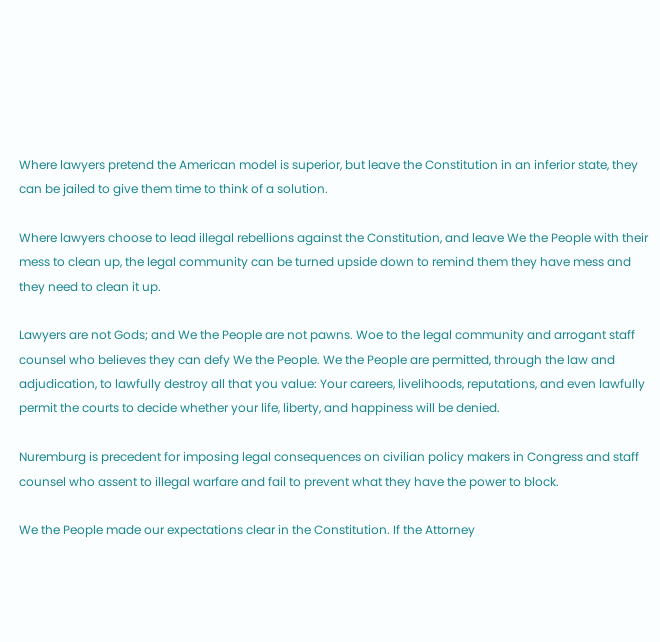Where lawyers pretend the American model is superior, but leave the Constitution in an inferior state, they can be jailed to give them time to think of a solution.

Where lawyers choose to lead illegal rebellions against the Constitution, and leave We the People with their mess to clean up, the legal community can be turned upside down to remind them they have mess and they need to clean it up.

Lawyers are not Gods; and We the People are not pawns. Woe to the legal community and arrogant staff counsel who believes they can defy We the People. We the People are permitted, through the law and adjudication, to lawfully destroy all that you value: Your careers, livelihoods, reputations, and even lawfully permit the courts to decide whether your life, liberty, and happiness will be denied.

Nuremburg is precedent for imposing legal consequences on civilian policy makers in Congress and staff counsel who assent to illegal warfare and fail to prevent what they have the power to block.

We the People made our expectations clear in the Constitution. If the Attorney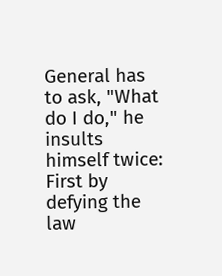General has to ask, "What do I do," he insults himself twice: First by defying the law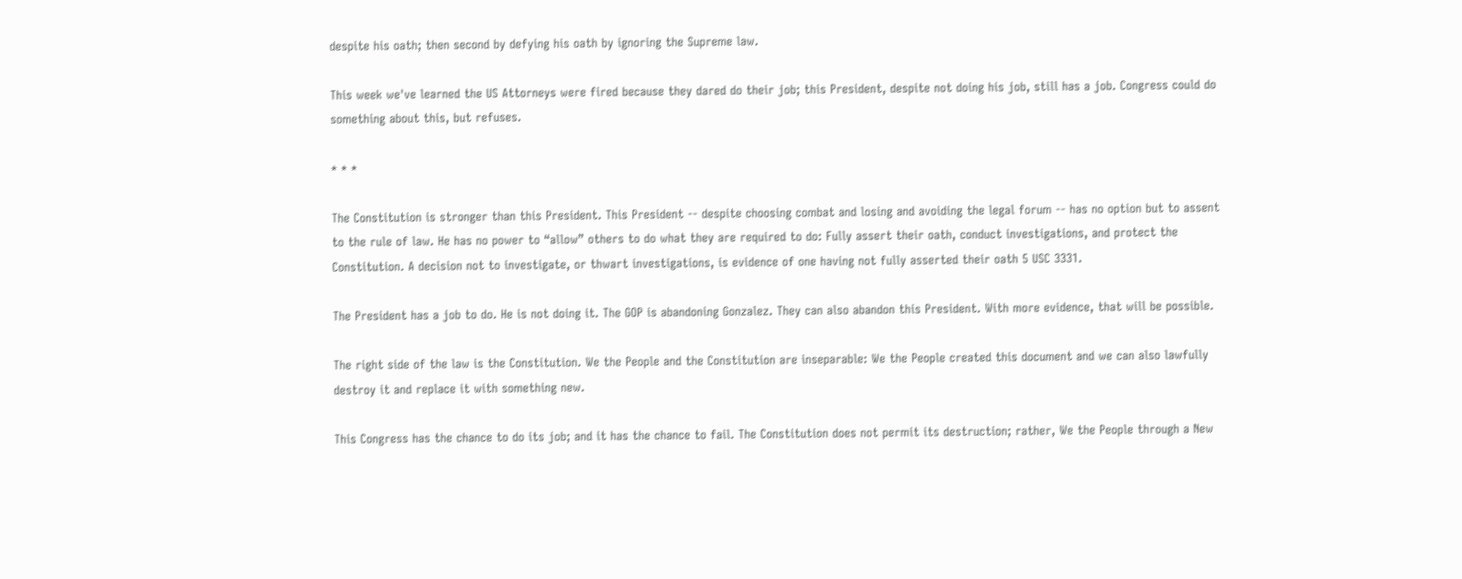despite his oath; then second by defying his oath by ignoring the Supreme law.

This week we've learned the US Attorneys were fired because they dared do their job; this President, despite not doing his job, still has a job. Congress could do something about this, but refuses.

* * *

The Constitution is stronger than this President. This President -- despite choosing combat and losing and avoiding the legal forum -- has no option but to assent to the rule of law. He has no power to “allow” others to do what they are required to do: Fully assert their oath, conduct investigations, and protect the Constitution. A decision not to investigate, or thwart investigations, is evidence of one having not fully asserted their oath 5 USC 3331.

The President has a job to do. He is not doing it. The GOP is abandoning Gonzalez. They can also abandon this President. With more evidence, that will be possible.

The right side of the law is the Constitution. We the People and the Constitution are inseparable: We the People created this document and we can also lawfully destroy it and replace it with something new.

This Congress has the chance to do its job; and it has the chance to fail. The Constitution does not permit its destruction; rather, We the People through a New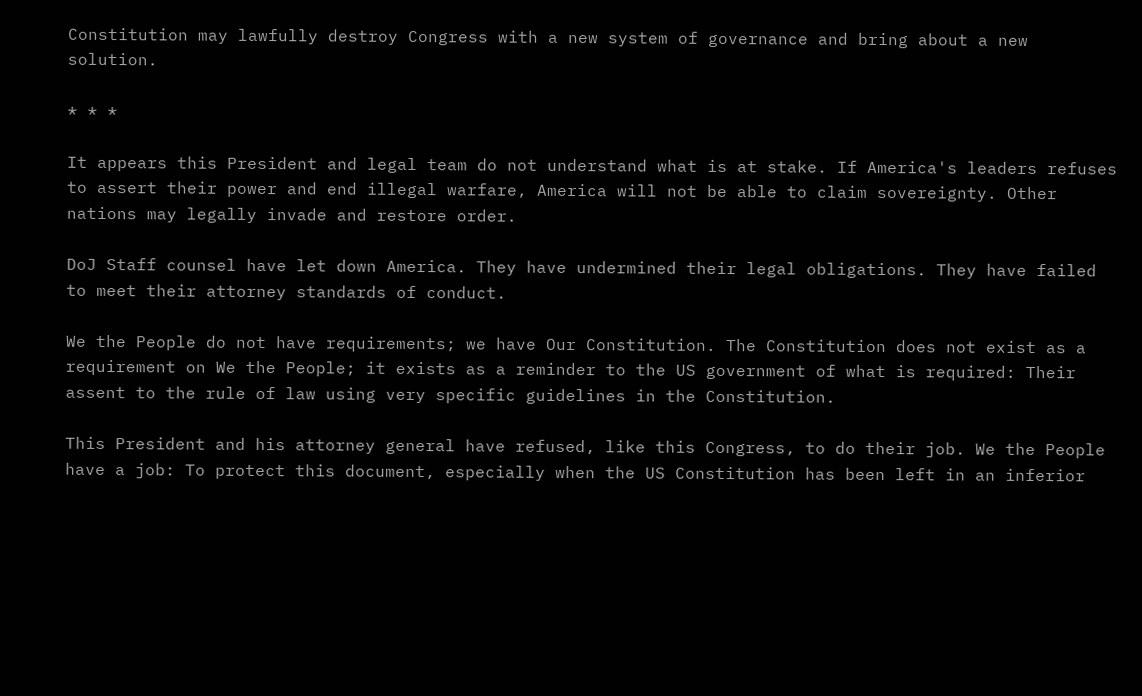Constitution may lawfully destroy Congress with a new system of governance and bring about a new solution.

* * *

It appears this President and legal team do not understand what is at stake. If America's leaders refuses to assert their power and end illegal warfare, America will not be able to claim sovereignty. Other nations may legally invade and restore order.

DoJ Staff counsel have let down America. They have undermined their legal obligations. They have failed to meet their attorney standards of conduct.

We the People do not have requirements; we have Our Constitution. The Constitution does not exist as a requirement on We the People; it exists as a reminder to the US government of what is required: Their assent to the rule of law using very specific guidelines in the Constitution.

This President and his attorney general have refused, like this Congress, to do their job. We the People have a job: To protect this document, especially when the US Constitution has been left in an inferior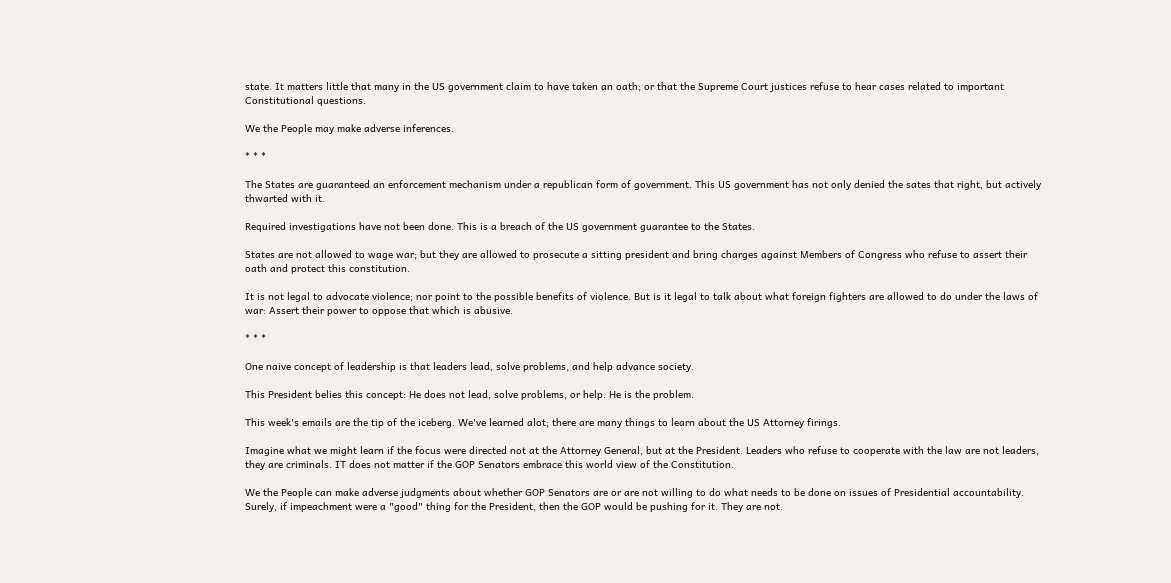state. It matters little that many in the US government claim to have taken an oath; or that the Supreme Court justices refuse to hear cases related to important Constitutional questions.

We the People may make adverse inferences.

* * *

The States are guaranteed an enforcement mechanism under a republican form of government. This US government has not only denied the sates that right, but actively thwarted with it.

Required investigations have not been done. This is a breach of the US government guarantee to the States.

States are not allowed to wage war; but they are allowed to prosecute a sitting president and bring charges against Members of Congress who refuse to assert their oath and protect this constitution.

It is not legal to advocate violence; nor point to the possible benefits of violence. But is it legal to talk about what foreign fighters are allowed to do under the laws of war: Assert their power to oppose that which is abusive.

* * *

One naive concept of leadership is that leaders lead, solve problems, and help advance society.

This President belies this concept: He does not lead, solve problems, or help. He is the problem.

This week's emails are the tip of the iceberg. We've learned alot; there are many things to learn about the US Attorney firings.

Imagine what we might learn if the focus were directed not at the Attorney General, but at the President. Leaders who refuse to cooperate with the law are not leaders, they are criminals. IT does not matter if the GOP Senators embrace this world view of the Constitution.

We the People can make adverse judgments about whether GOP Senators are or are not willing to do what needs to be done on issues of Presidential accountability. Surely, if impeachment were a "good" thing for the President, then the GOP would be pushing for it. They are not.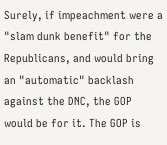Surely, if impeachment were a "slam dunk benefit" for the Republicans, and would bring an "automatic" backlash against the DNC, the GOP would be for it. The GOP is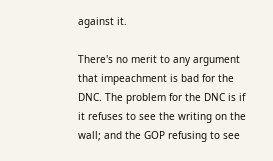against it.

There's no merit to any argument that impeachment is bad for the DNC. The problem for the DNC is if it refuses to see the writing on the wall; and the GOP refusing to see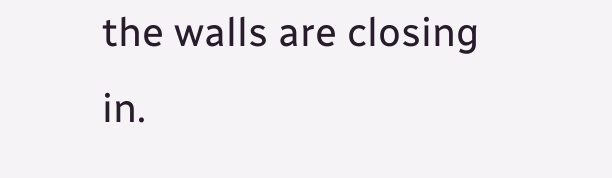the walls are closing in.